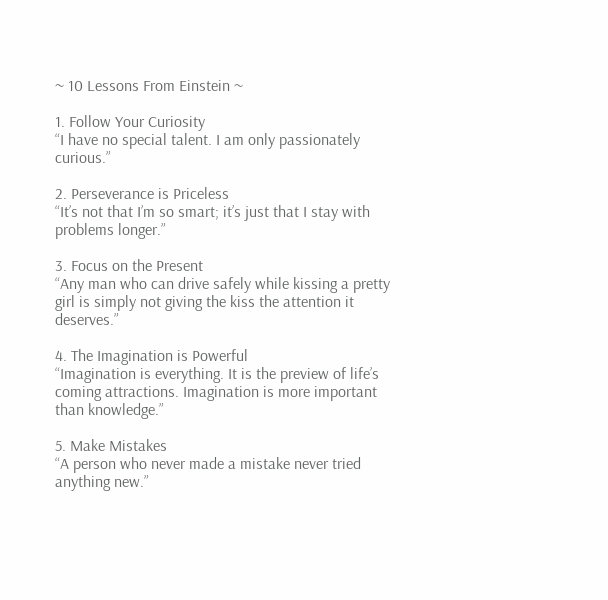~ 10 Lessons From Einstein ~

1. Follow Your Curiosity
“I have no special talent. I am only passionately curious.”

2. Perseverance is Priceless
“It’s not that I’m so smart; it’s just that I stay with problems longer.”

3. Focus on the Present
“Any man who can drive safely while kissing a pretty girl is simply not giving the kiss the attention it deserves.”

4. The Imagination is Powerful
“Imagination is everything. It is the preview of life’s coming attractions. Imagination is more important than knowledge.”

5. Make Mistakes
“A person who never made a mistake never tried anything new.”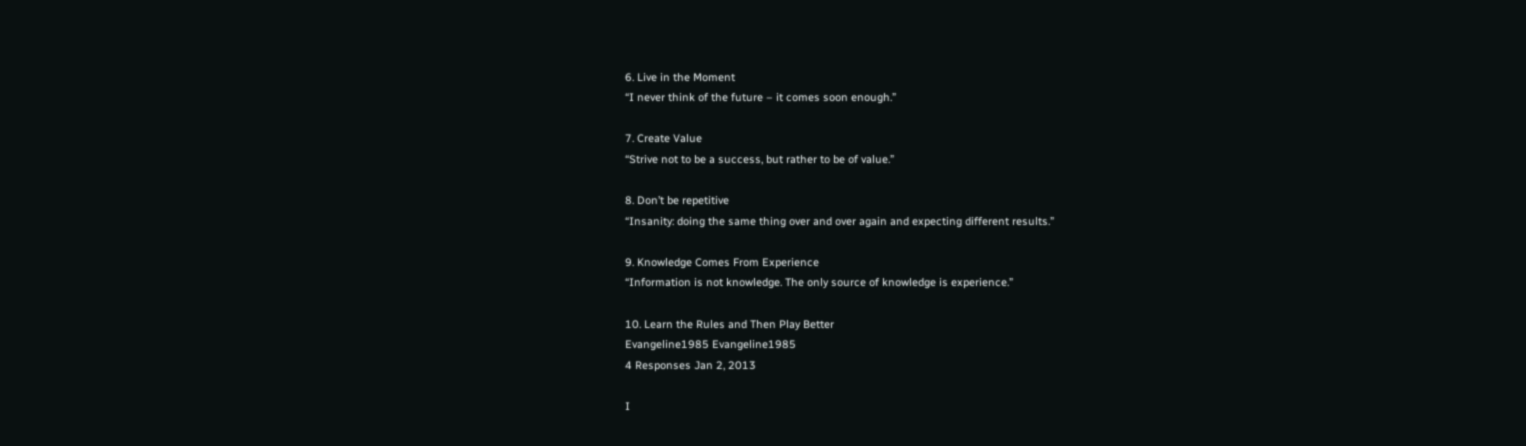6. Live in the Moment
“I never think of the future – it comes soon enough.”

7. Create Value
“Strive not to be a success, but rather to be of value.”

8. Don’t be repetitive
“Insanity: doing the same thing over and over again and expecting different results.”

9. Knowledge Comes From Experience
“Information is not knowledge. The only source of knowledge is experience.”

10. Learn the Rules and Then Play Better
Evangeline1985 Evangeline1985
4 Responses Jan 2, 2013

I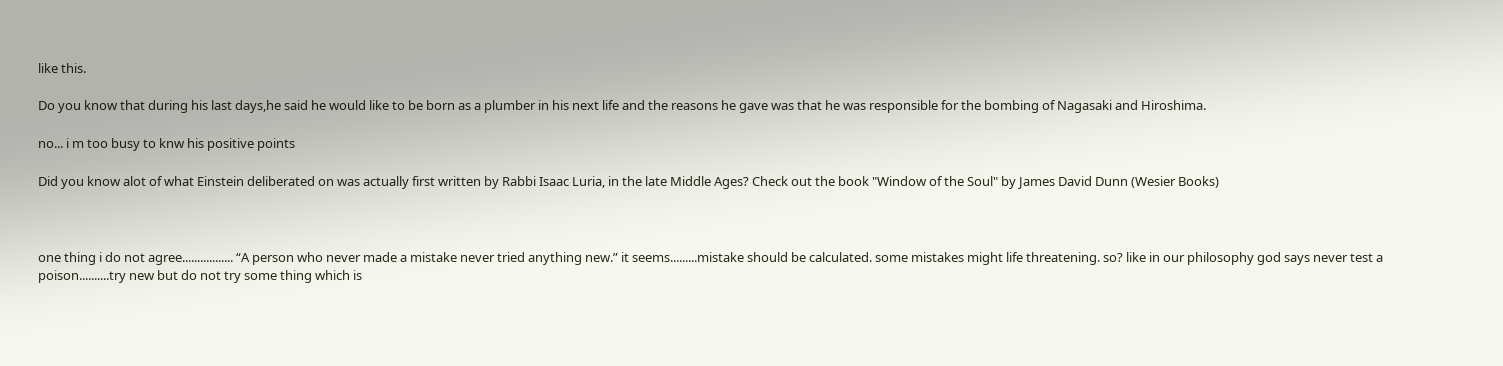like this.

Do you know that during his last days,he said he would like to be born as a plumber in his next life and the reasons he gave was that he was responsible for the bombing of Nagasaki and Hiroshima.

no... i m too busy to knw his positive points

Did you know alot of what Einstein deliberated on was actually first written by Rabbi Isaac Luria, in the late Middle Ages? Check out the book "Window of the Soul" by James David Dunn (Wesier Books)



one thing i do not agree................. “A person who never made a mistake never tried anything new.” it seems.........mistake should be calculated. some mistakes might life threatening. so? like in our philosophy god says never test a poison..........try new but do not try some thing which is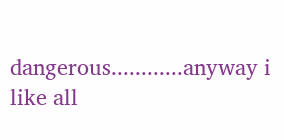dangerous............anyway i like all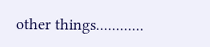other things............